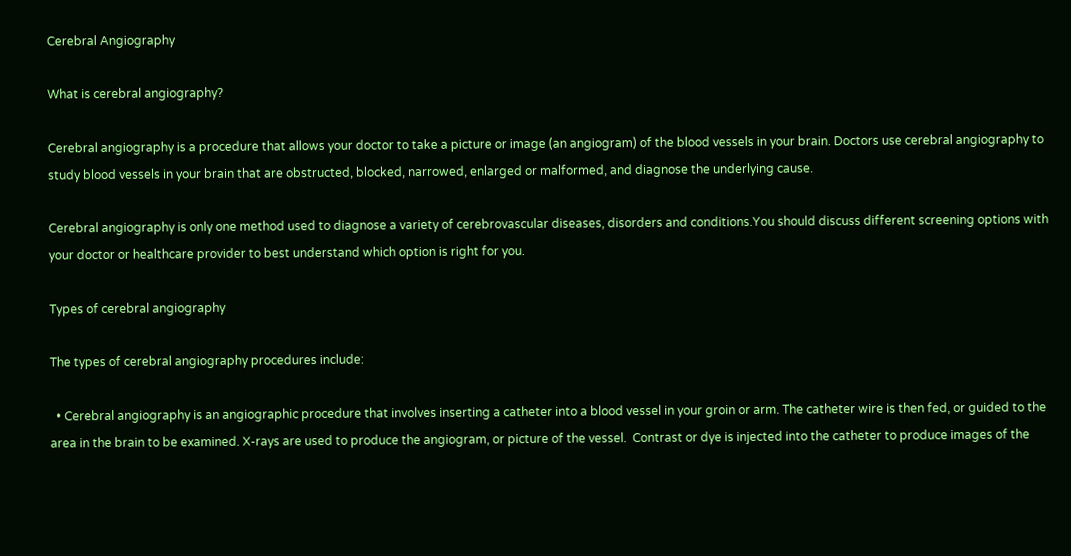Cerebral Angiography

What is cerebral angiography?

Cerebral angiography is a procedure that allows your doctor to take a picture or image (an angiogram) of the blood vessels in your brain. Doctors use cerebral angiography to study blood vessels in your brain that are obstructed, blocked, narrowed, enlarged or malformed, and diagnose the underlying cause.

Cerebral angiography is only one method used to diagnose a variety of cerebrovascular diseases, disorders and conditions.You should discuss different screening options with your doctor or healthcare provider to best understand which option is right for you.

Types of cerebral angiography

The types of cerebral angiography procedures include:

  • Cerebral angiography is an angiographic procedure that involves inserting a catheter into a blood vessel in your groin or arm. The catheter wire is then fed, or guided to the area in the brain to be examined. X-rays are used to produce the angiogram, or picture of the vessel.  Contrast or dye is injected into the catheter to produce images of the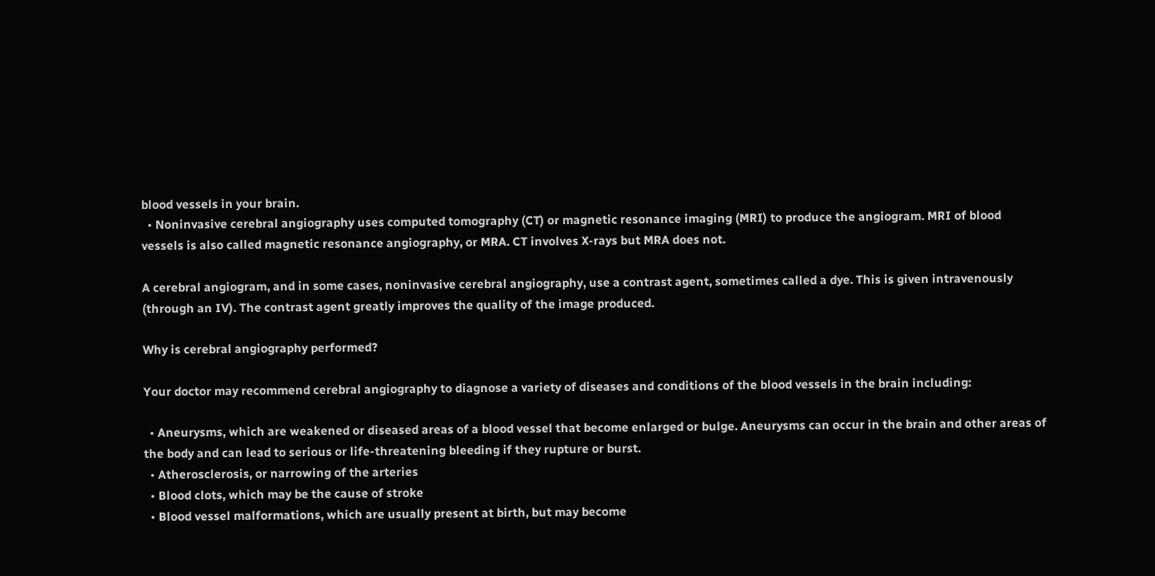blood vessels in your brain.
  • Noninvasive cerebral angiography uses computed tomography (CT) or magnetic resonance imaging (MRI) to produce the angiogram. MRI of blood vessels is also called magnetic resonance angiography, or MRA. CT involves X-rays but MRA does not.

A cerebral angiogram, and in some cases, noninvasive cerebral angiography, use a contrast agent, sometimes called a dye. This is given intravenously (through an IV). The contrast agent greatly improves the quality of the image produced.

Why is cerebral angiography performed?

Your doctor may recommend cerebral angiography to diagnose a variety of diseases and conditions of the blood vessels in the brain including:

  • Aneurysms, which are weakened or diseased areas of a blood vessel that become enlarged or bulge. Aneurysms can occur in the brain and other areas of the body and can lead to serious or life-threatening bleeding if they rupture or burst.
  • Atherosclerosis, or narrowing of the arteries
  • Blood clots, which may be the cause of stroke
  • Blood vessel malformations, which are usually present at birth, but may become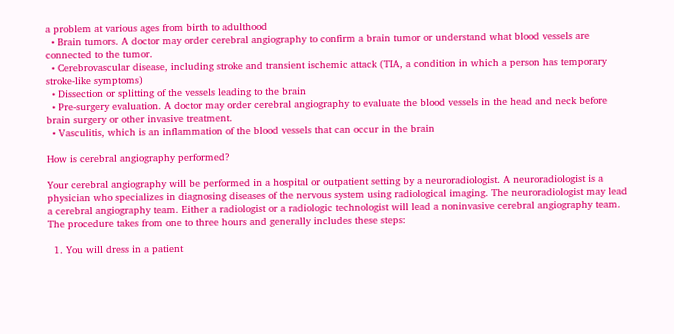a problem at various ages from birth to adulthood
  • Brain tumors. A doctor may order cerebral angiography to confirm a brain tumor or understand what blood vessels are connected to the tumor.
  • Cerebrovascular disease, including stroke and transient ischemic attack (TIA, a condition in which a person has temporary stroke-like symptoms)
  • Dissection or splitting of the vessels leading to the brain
  • Pre-surgery evaluation. A doctor may order cerebral angiography to evaluate the blood vessels in the head and neck before brain surgery or other invasive treatment.
  • Vasculitis, which is an inflammation of the blood vessels that can occur in the brain

How is cerebral angiography performed?

Your cerebral angiography will be performed in a hospital or outpatient setting by a neuroradiologist. A neuroradiologist is a physician who specializes in diagnosing diseases of the nervous system using radiological imaging. The neuroradiologist may lead a cerebral angiography team. Either a radiologist or a radiologic technologist will lead a noninvasive cerebral angiography team. The procedure takes from one to three hours and generally includes these steps:

  1. You will dress in a patient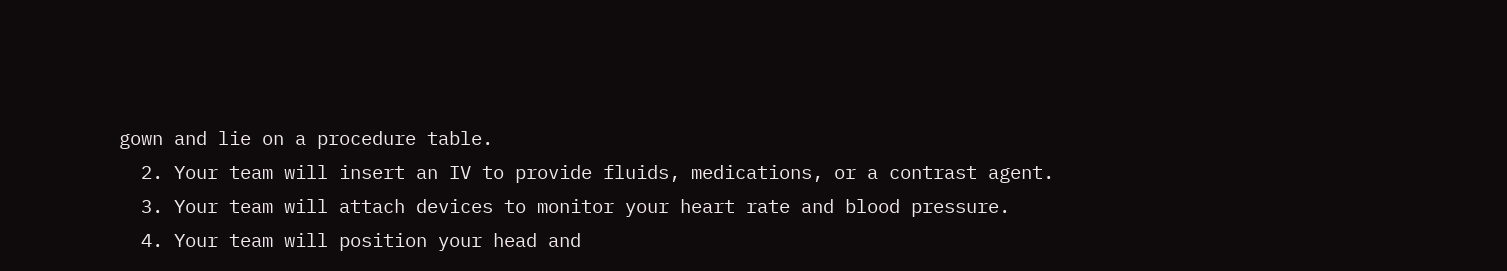gown and lie on a procedure table.
  2. Your team will insert an IV to provide fluids, medications, or a contrast agent.
  3. Your team will attach devices to monitor your heart rate and blood pressure.
  4. Your team will position your head and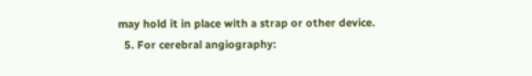may hold it in place with a strap or other device.
  5. For cerebral angiography: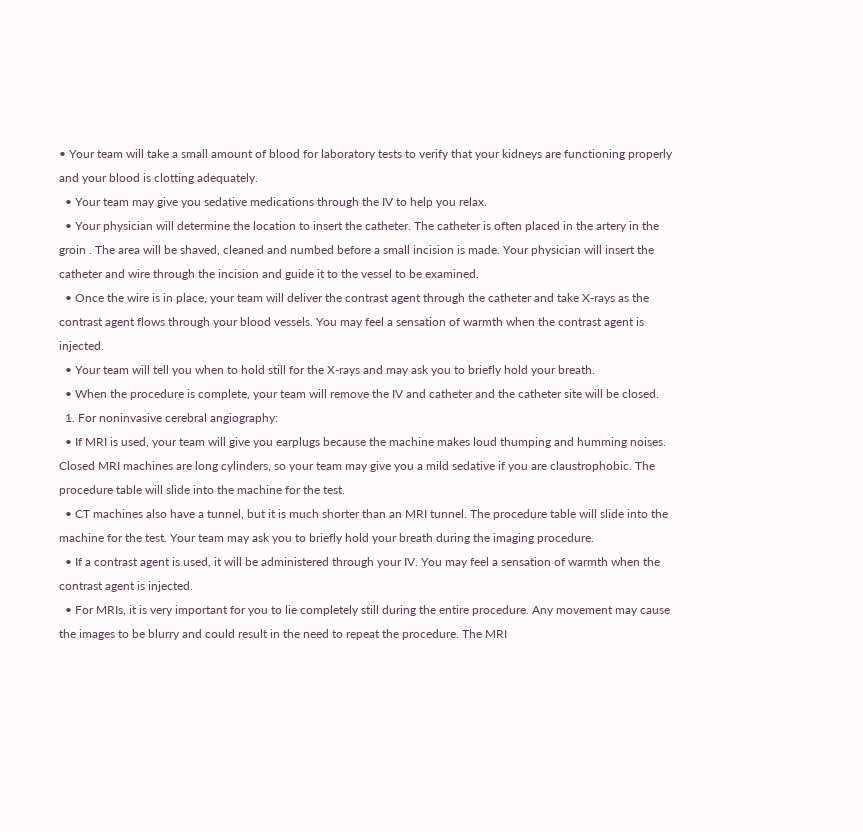• Your team will take a small amount of blood for laboratory tests to verify that your kidneys are functioning properly and your blood is clotting adequately.
  • Your team may give you sedative medications through the IV to help you relax.
  • Your physician will determine the location to insert the catheter. The catheter is often placed in the artery in the groin . The area will be shaved, cleaned and numbed before a small incision is made. Your physician will insert the catheter and wire through the incision and guide it to the vessel to be examined.
  • Once the wire is in place, your team will deliver the contrast agent through the catheter and take X-rays as the contrast agent flows through your blood vessels. You may feel a sensation of warmth when the contrast agent is injected.
  • Your team will tell you when to hold still for the X-rays and may ask you to briefly hold your breath.
  • When the procedure is complete, your team will remove the IV and catheter and the catheter site will be closed.
  1. For noninvasive cerebral angiography:
  • If MRI is used, your team will give you earplugs because the machine makes loud thumping and humming noises. Closed MRI machines are long cylinders, so your team may give you a mild sedative if you are claustrophobic. The procedure table will slide into the machine for the test.
  • CT machines also have a tunnel, but it is much shorter than an MRI tunnel. The procedure table will slide into the machine for the test. Your team may ask you to briefly hold your breath during the imaging procedure.
  • If a contrast agent is used, it will be administered through your IV. You may feel a sensation of warmth when the contrast agent is injected.
  • For MRIs, it is very important for you to lie completely still during the entire procedure. Any movement may cause the images to be blurry and could result in the need to repeat the procedure. The MRI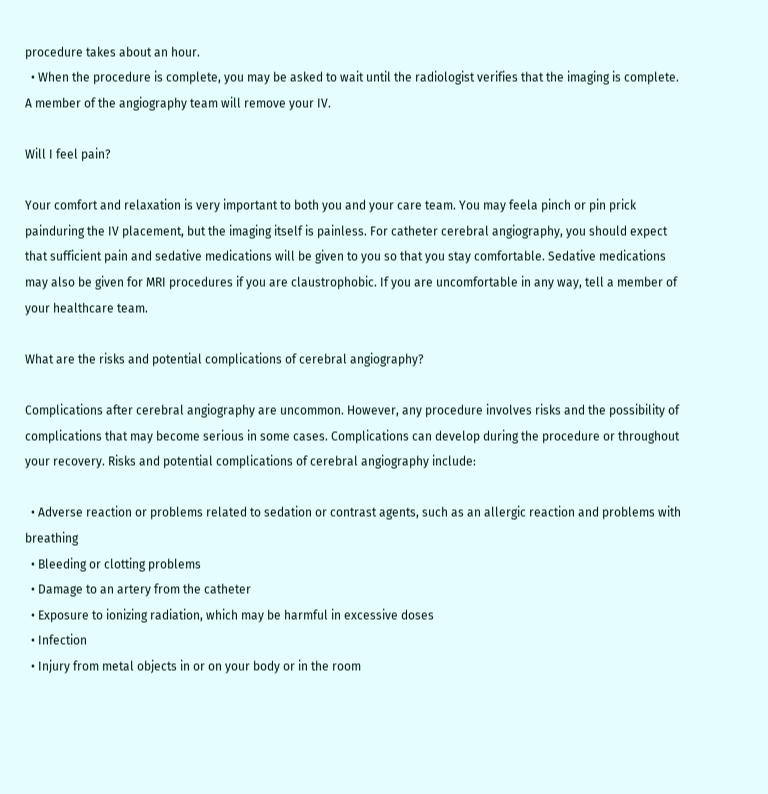procedure takes about an hour.
  • When the procedure is complete, you may be asked to wait until the radiologist verifies that the imaging is complete. A member of the angiography team will remove your IV.

Will I feel pain?

Your comfort and relaxation is very important to both you and your care team. You may feela pinch or pin prick painduring the IV placement, but the imaging itself is painless. For catheter cerebral angiography, you should expect that sufficient pain and sedative medications will be given to you so that you stay comfortable. Sedative medications may also be given for MRI procedures if you are claustrophobic. If you are uncomfortable in any way, tell a member of your healthcare team.

What are the risks and potential complications of cerebral angiography?

Complications after cerebral angiography are uncommon. However, any procedure involves risks and the possibility of complications that may become serious in some cases. Complications can develop during the procedure or throughout your recovery. Risks and potential complications of cerebral angiography include:

  • Adverse reaction or problems related to sedation or contrast agents, such as an allergic reaction and problems with breathing
  • Bleeding or clotting problems
  • Damage to an artery from the catheter
  • Exposure to ionizing radiation, which may be harmful in excessive doses
  • Infection
  • Injury from metal objects in or on your body or in the room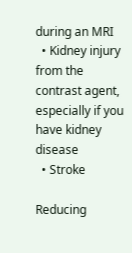during an MRI
  • Kidney injury from the contrast agent, especially if you have kidney disease
  • Stroke

Reducing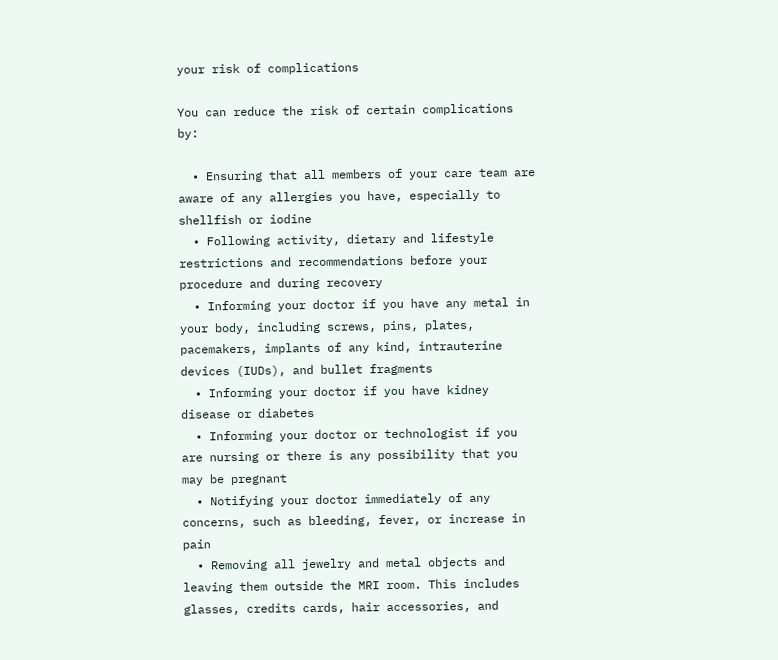your risk of complications

You can reduce the risk of certain complications by:

  • Ensuring that all members of your care team are aware of any allergies you have, especially to shellfish or iodine
  • Following activity, dietary and lifestyle restrictions and recommendations before your procedure and during recovery
  • Informing your doctor if you have any metal in your body, including screws, pins, plates, pacemakers, implants of any kind, intrauterine devices (IUDs), and bullet fragments
  • Informing your doctor if you have kidney disease or diabetes
  • Informing your doctor or technologist if you are nursing or there is any possibility that you may be pregnant
  • Notifying your doctor immediately of any concerns, such as bleeding, fever, or increase in pain
  • Removing all jewelry and metal objects and leaving them outside the MRI room. This includes glasses, credits cards, hair accessories, and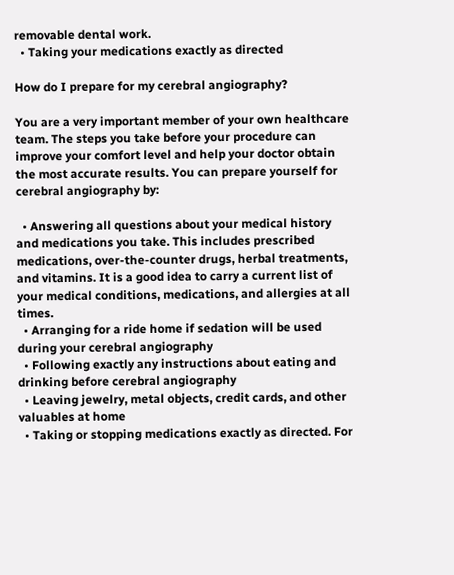removable dental work.
  • Taking your medications exactly as directed

How do I prepare for my cerebral angiography?

You are a very important member of your own healthcare team. The steps you take before your procedure can improve your comfort level and help your doctor obtain the most accurate results. You can prepare yourself for cerebral angiography by:

  • Answering all questions about your medical history and medications you take. This includes prescribed medications, over-the-counter drugs, herbal treatments, and vitamins. It is a good idea to carry a current list of your medical conditions, medications, and allergies at all times.
  • Arranging for a ride home if sedation will be used during your cerebral angiography
  • Following exactly any instructions about eating and drinking before cerebral angiography
  • Leaving jewelry, metal objects, credit cards, and other valuables at home
  • Taking or stopping medications exactly as directed. For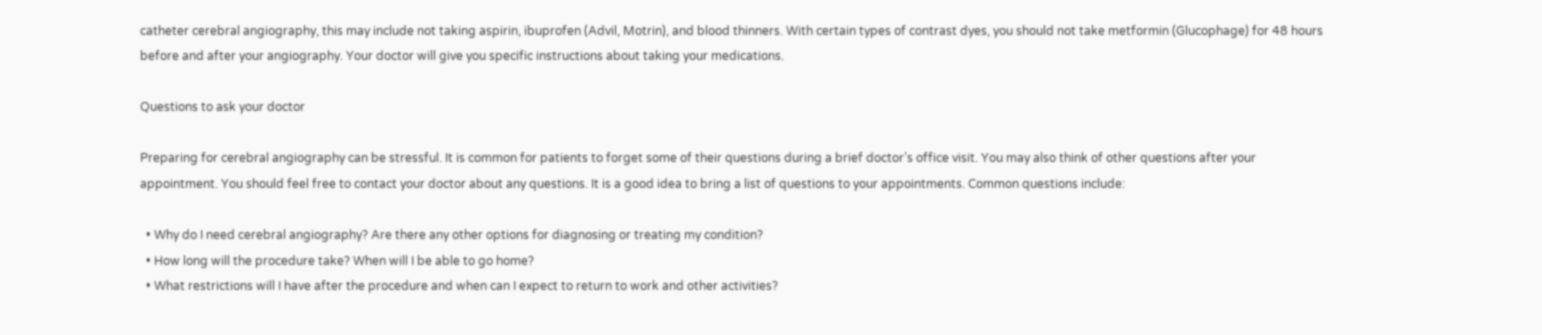catheter cerebral angiography, this may include not taking aspirin, ibuprofen (Advil, Motrin), and blood thinners. With certain types of contrast dyes, you should not take metformin (Glucophage) for 48 hours before and after your angiography. Your doctor will give you specific instructions about taking your medications.

Questions to ask your doctor

Preparing for cerebral angiography can be stressful. It is common for patients to forget some of their questions during a brief doctor’s office visit. You may also think of other questions after your appointment. You should feel free to contact your doctor about any questions. It is a good idea to bring a list of questions to your appointments. Common questions include:

  • Why do I need cerebral angiography? Are there any other options for diagnosing or treating my condition?
  • How long will the procedure take? When will I be able to go home?
  • What restrictions will I have after the procedure and when can I expect to return to work and other activities?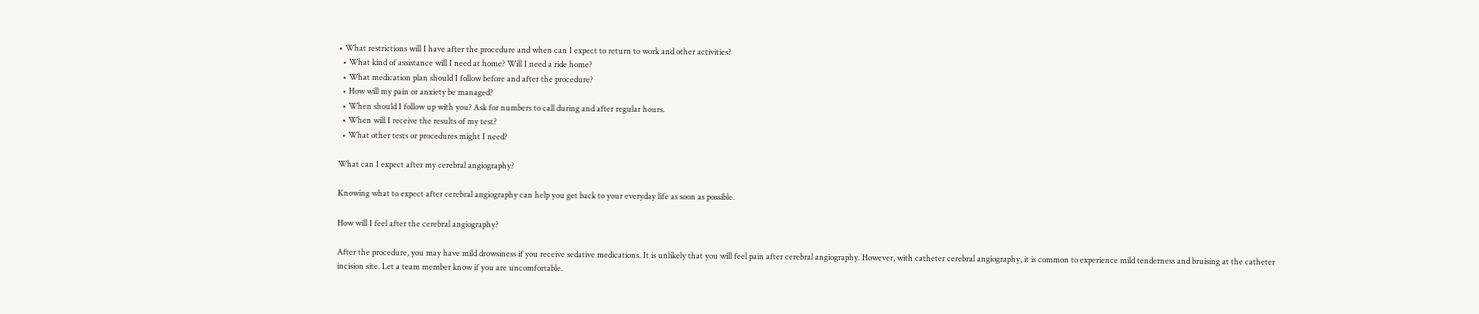• What restrictions will I have after the procedure and when can I expect to return to work and other activities?
  • What kind of assistance will I need at home? Will I need a ride home?
  • What medication plan should I follow before and after the procedure?
  • How will my pain or anxiety be managed?
  • When should I follow up with you? Ask for numbers to call during and after regular hours.
  • When will I receive the results of my test?
  • What other tests or procedures might I need?

What can I expect after my cerebral angiography?

Knowing what to expect after cerebral angiography can help you get back to your everyday life as soon as possible.

How will I feel after the cerebral angiography?

After the procedure, you may have mild drowsiness if you receive sedative medications. It is unlikely that you will feel pain after cerebral angiography. However, with catheter cerebral angiography, it is common to experience mild tenderness and bruising at the catheter incision site. Let a team member know if you are uncomfortable.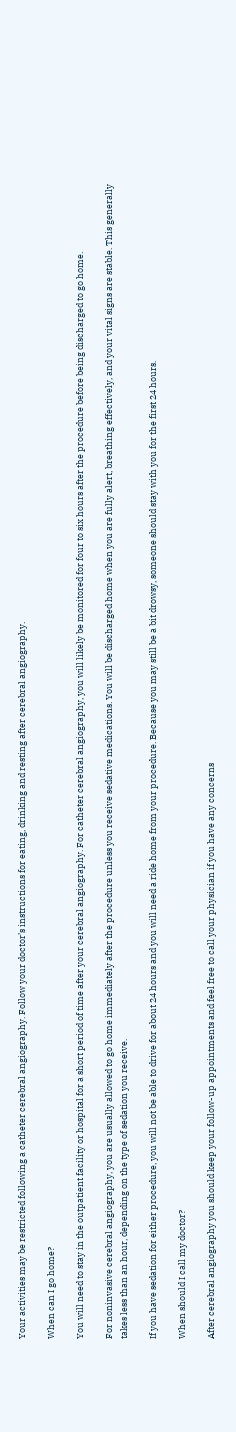Your activities may be restricted following a catheter cerebral angiography. Follow your doctor’s instructions for eating, drinking and resting after cerebral angiography.

When can I go home?

You will need to stay in the outpatient facility or hospital for a short period of time after your cerebral angiography. For catheter cerebral angiography, you will likely be monitored for four to six hours after the procedure before being discharged to go home.

For noninvasive cerebral angiography, you are usually allowed to go home immediately after the procedure unless you receive sedative medications. You will be discharged home when you are fully alert, breathing effectively, and your vital signs are stable. This generally takes less than an hour, depending on the type of sedation you receive.

If you have sedation for either procedure, you will not be able to drive for about 24 hours and you will need a ride home from your procedure. Because you may still be a bit drowsy, someone should stay with you for the first 24 hours.

When should I call my doctor?

After cerebral angiography you should keep your follow-up appointments and feel free to call your physician if you have any concerns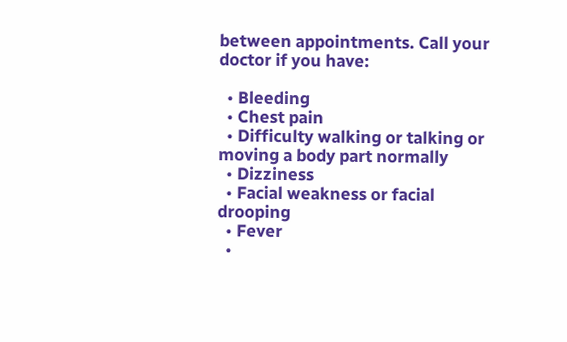between appointments. Call your doctor if you have:

  • Bleeding
  • Chest pain
  • Difficulty walking or talking or moving a body part normally
  • Dizziness
  • Facial weakness or facial drooping
  • Fever
  •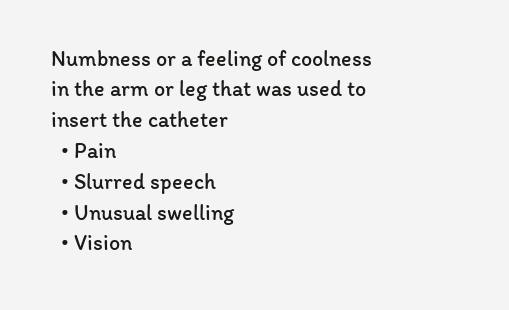Numbness or a feeling of coolness in the arm or leg that was used to insert the catheter
  • Pain
  • Slurred speech
  • Unusual swelling
  • Vision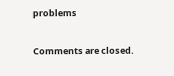problems

Comments are closed.